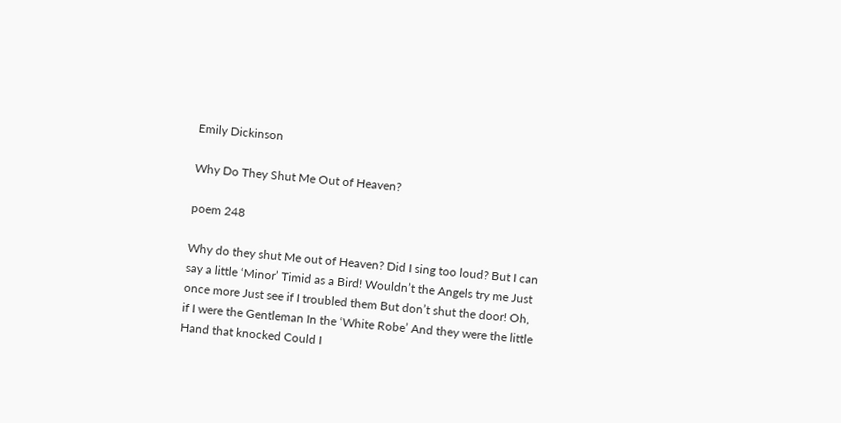Emily Dickinson

Why Do They Shut Me Out of Heaven?

poem 248

Why do they shut Me out of Heaven? Did I sing too loud? But I can say a little ‘Minor’ Timid as a Bird! Wouldn’t the Angels try me Just once more Just see if I troubled them But don’t shut the door! Oh, if I were the Gentleman In the ‘White Robe’ And they were the little Hand that knocked Could I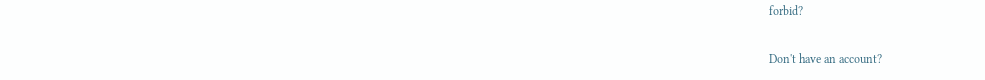forbid?

Don't have an account?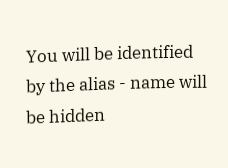You will be identified by the alias - name will be hidden